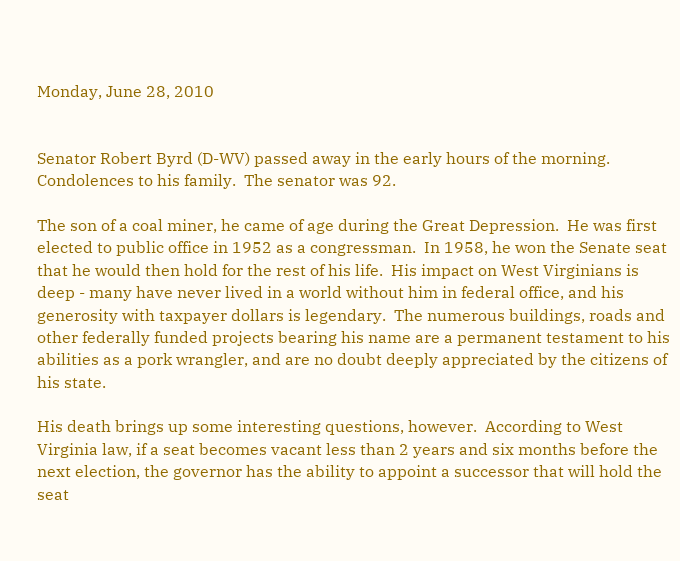Monday, June 28, 2010


Senator Robert Byrd (D-WV) passed away in the early hours of the morning.  Condolences to his family.  The senator was 92.

The son of a coal miner, he came of age during the Great Depression.  He was first elected to public office in 1952 as a congressman.  In 1958, he won the Senate seat that he would then hold for the rest of his life.  His impact on West Virginians is deep - many have never lived in a world without him in federal office, and his generosity with taxpayer dollars is legendary.  The numerous buildings, roads and other federally funded projects bearing his name are a permanent testament to his abilities as a pork wrangler, and are no doubt deeply appreciated by the citizens of his state.

His death brings up some interesting questions, however.  According to West Virginia law, if a seat becomes vacant less than 2 years and six months before the next election, the governor has the ability to appoint a successor that will hold the seat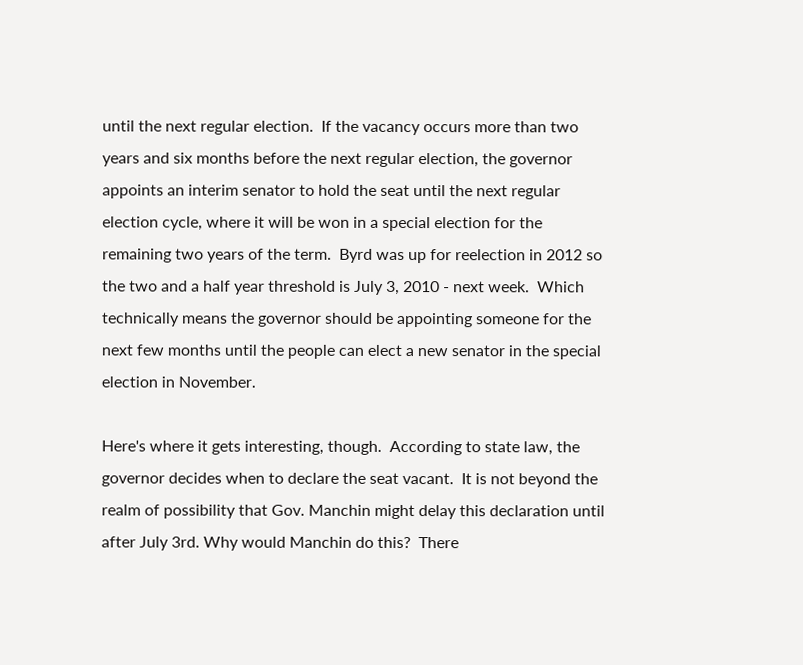until the next regular election.  If the vacancy occurs more than two years and six months before the next regular election, the governor appoints an interim senator to hold the seat until the next regular election cycle, where it will be won in a special election for the remaining two years of the term.  Byrd was up for reelection in 2012 so the two and a half year threshold is July 3, 2010 - next week.  Which technically means the governor should be appointing someone for the next few months until the people can elect a new senator in the special election in November.

Here's where it gets interesting, though.  According to state law, the governor decides when to declare the seat vacant.  It is not beyond the realm of possibility that Gov. Manchin might delay this declaration until after July 3rd. Why would Manchin do this?  There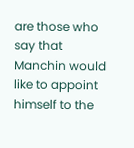are those who say that Manchin would like to appoint himself to the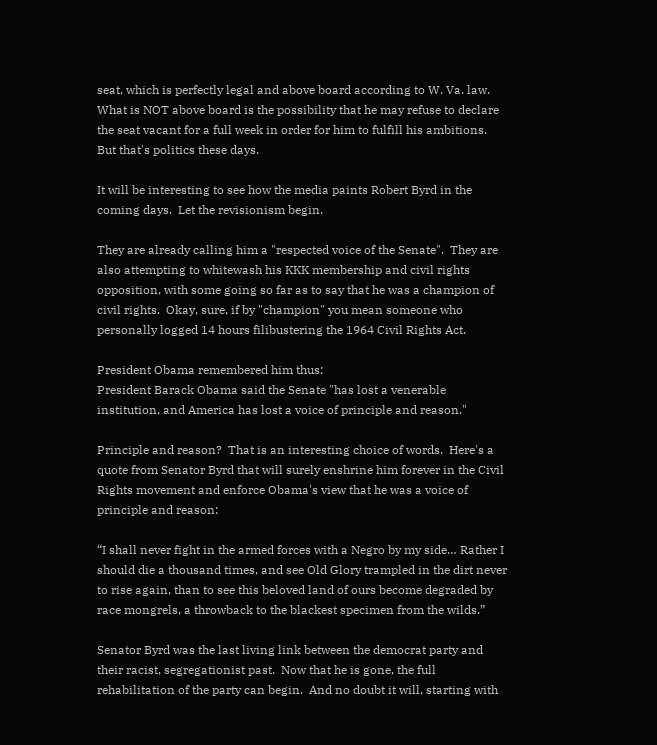seat, which is perfectly legal and above board according to W. Va. law.  What is NOT above board is the possibility that he may refuse to declare the seat vacant for a full week in order for him to fulfill his ambitions.  But that's politics these days.

It will be interesting to see how the media paints Robert Byrd in the coming days.  Let the revisionism begin.

They are already calling him a "respected voice of the Senate".  They are also attempting to whitewash his KKK membership and civil rights opposition, with some going so far as to say that he was a champion of civil rights.  Okay, sure, if by "champion" you mean someone who personally logged 14 hours filibustering the 1964 Civil Rights Act.

President Obama remembered him thus:
President Barack Obama said the Senate "has lost a venerable institution, and America has lost a voice of principle and reason."

Principle and reason?  That is an interesting choice of words.  Here's a quote from Senator Byrd that will surely enshrine him forever in the Civil Rights movement and enforce Obama's view that he was a voice of principle and reason:

“I shall never fight in the armed forces with a Negro by my side… Rather I should die a thousand times, and see Old Glory trampled in the dirt never to rise again, than to see this beloved land of ours become degraded by race mongrels, a throwback to the blackest specimen from the wilds.”

Senator Byrd was the last living link between the democrat party and their racist, segregationist past.  Now that he is gone, the full rehabilitation of the party can begin.  And no doubt it will, starting with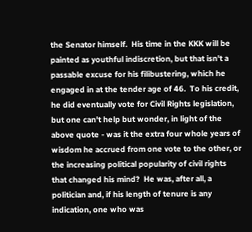the Senator himself.  His time in the KKK will be painted as youthful indiscretion, but that isn't a passable excuse for his filibustering, which he engaged in at the tender age of 46.  To his credit, he did eventually vote for Civil Rights legislation, but one can't help but wonder, in light of the above quote - was it the extra four whole years of wisdom he accrued from one vote to the other, or the increasing political popularity of civil rights that changed his mind?  He was, after all, a politician and, if his length of tenure is any indication, one who was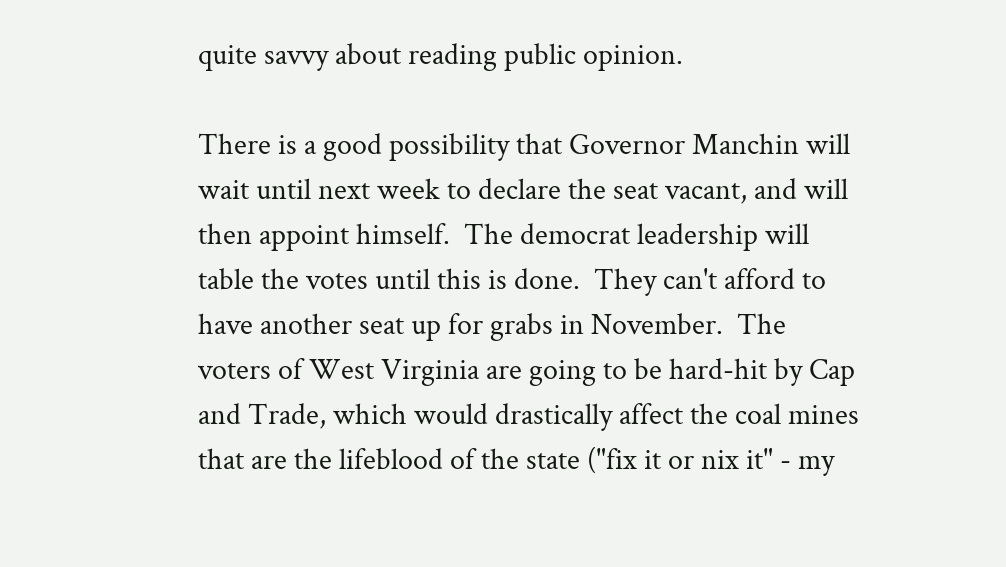quite savvy about reading public opinion.

There is a good possibility that Governor Manchin will wait until next week to declare the seat vacant, and will then appoint himself.  The democrat leadership will table the votes until this is done.  They can't afford to have another seat up for grabs in November.  The voters of West Virginia are going to be hard-hit by Cap and Trade, which would drastically affect the coal mines that are the lifeblood of the state ("fix it or nix it" - my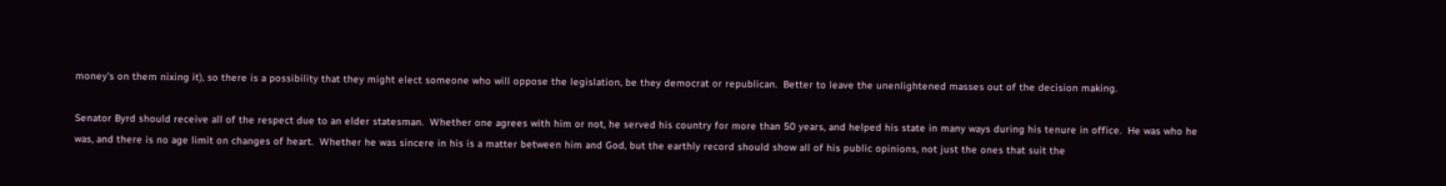money's on them nixing it), so there is a possibility that they might elect someone who will oppose the legislation, be they democrat or republican.  Better to leave the unenlightened masses out of the decision making.

Senator Byrd should receive all of the respect due to an elder statesman.  Whether one agrees with him or not, he served his country for more than 50 years, and helped his state in many ways during his tenure in office.  He was who he was, and there is no age limit on changes of heart.  Whether he was sincere in his is a matter between him and God, but the earthly record should show all of his public opinions, not just the ones that suit the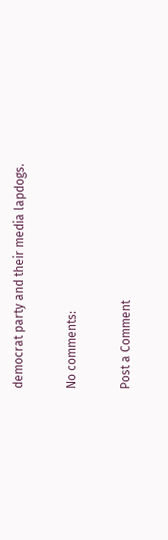democrat party and their media lapdogs.

No comments:

Post a Comment